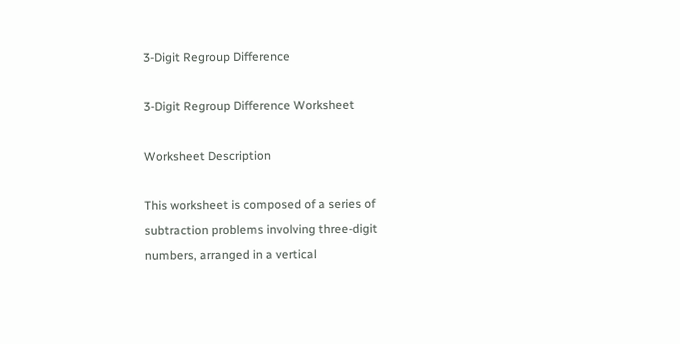3-Digit Regroup Difference

3-Digit Regroup Difference Worksheet

Worksheet Description

This worksheet is composed of a series of subtraction problems involving three-digit numbers, arranged in a vertical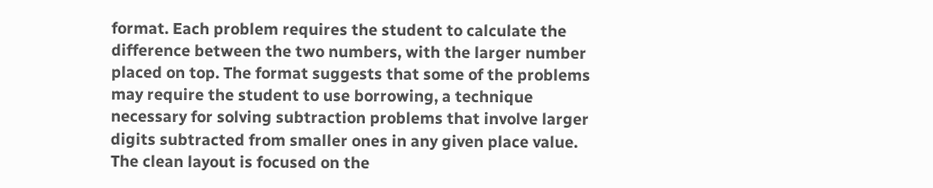format. Each problem requires the student to calculate the difference between the two numbers, with the larger number placed on top. The format suggests that some of the problems may require the student to use borrowing, a technique necessary for solving subtraction problems that involve larger digits subtracted from smaller ones in any given place value. The clean layout is focused on the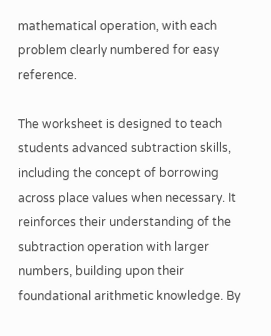mathematical operation, with each problem clearly numbered for easy reference.

The worksheet is designed to teach students advanced subtraction skills, including the concept of borrowing across place values when necessary. It reinforces their understanding of the subtraction operation with larger numbers, building upon their foundational arithmetic knowledge. By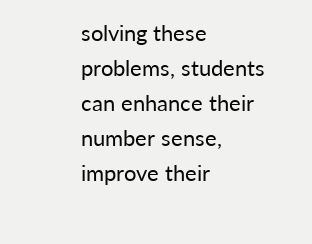solving these problems, students can enhance their number sense, improve their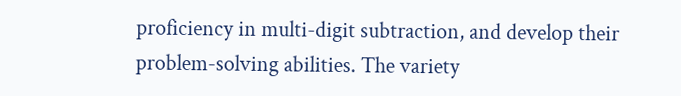proficiency in multi-digit subtraction, and develop their problem-solving abilities. The variety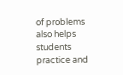of problems also helps students practice and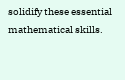solidify these essential mathematical skills.